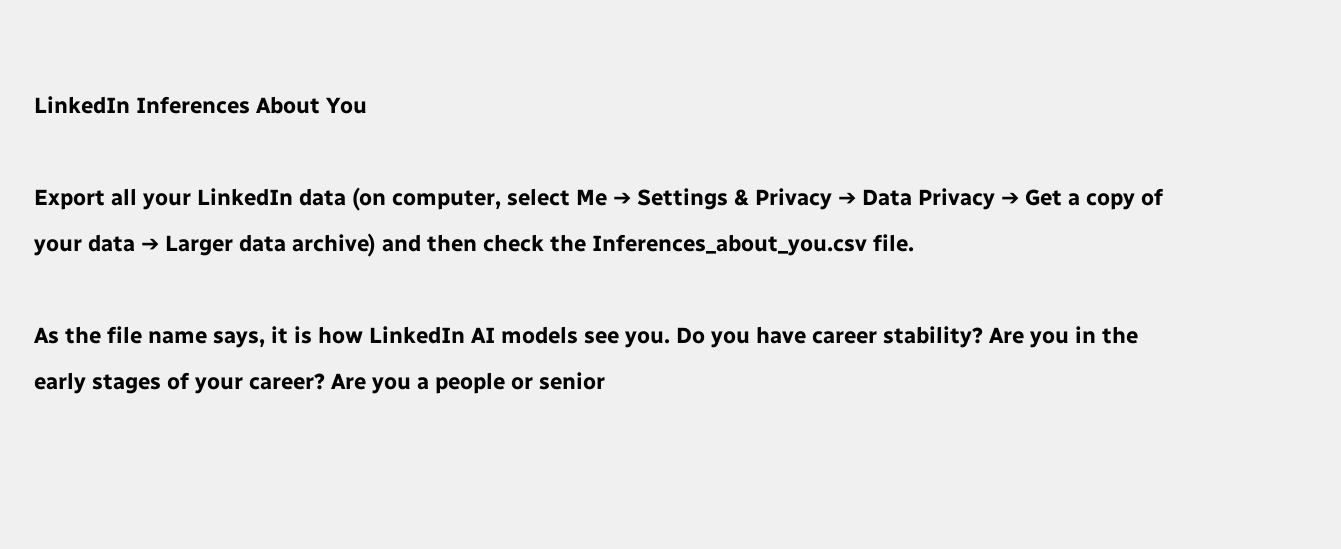LinkedIn Inferences About You

Export all your LinkedIn data (on computer, select Me ➔ Settings & Privacy ➔ Data Privacy ➔ Get a copy of your data ➔ Larger data archive) and then check the Inferences_about_you.csv file.

As the file name says, it is how LinkedIn AI models see you. Do you have career stability? Are you in the early stages of your career? Are you a people or senior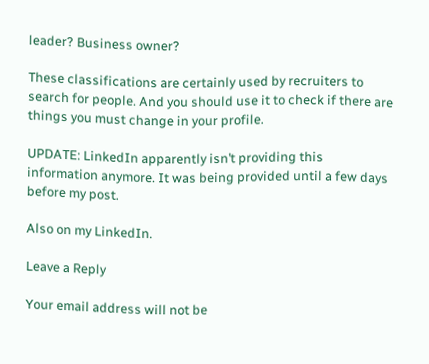leader? Business owner?

These classifications are certainly used by recruiters to search for people. And you should use it to check if there are things you must change in your profile.

UPDATE: LinkedIn apparently isn’t providing this information anymore. It was being provided until a few days before my post.

Also on my LinkedIn.

Leave a Reply

Your email address will not be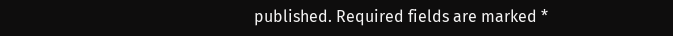published. Required fields are marked *